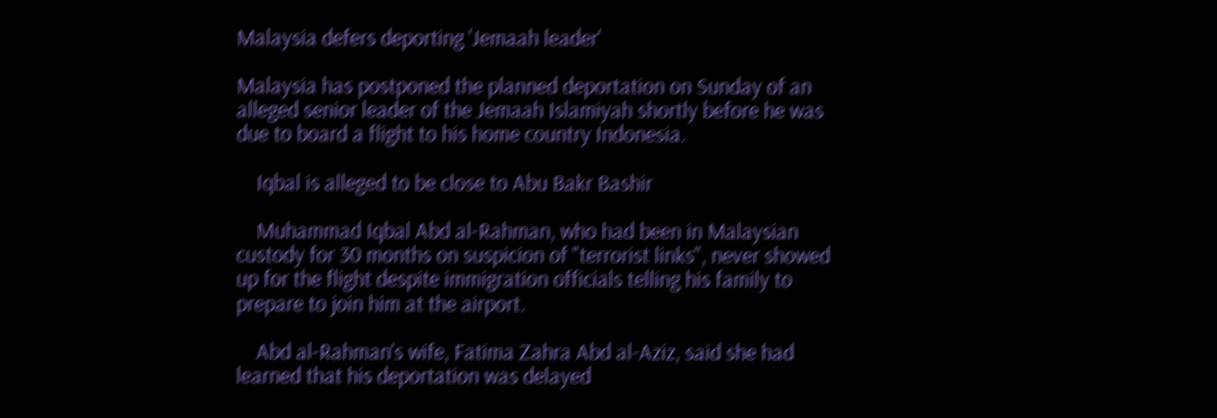Malaysia defers deporting 'Jemaah leader'

Malaysia has postponed the planned deportation on Sunday of an alleged senior leader of the Jemaah Islamiyah shortly before he was due to board a flight to his home country Indonesia.

    Iqbal is alleged to be close to Abu Bakr Bashir

    Muhammad Iqbal Abd al-Rahman, who had been in Malaysian custody for 30 months on suspicion of "terrorist links", never showed up for the flight despite immigration officials telling his family to prepare to join him at the airport.

    Abd al-Rahman's wife, Fatima Zahra Abd al-Aziz, said she had learned that his deportation was delayed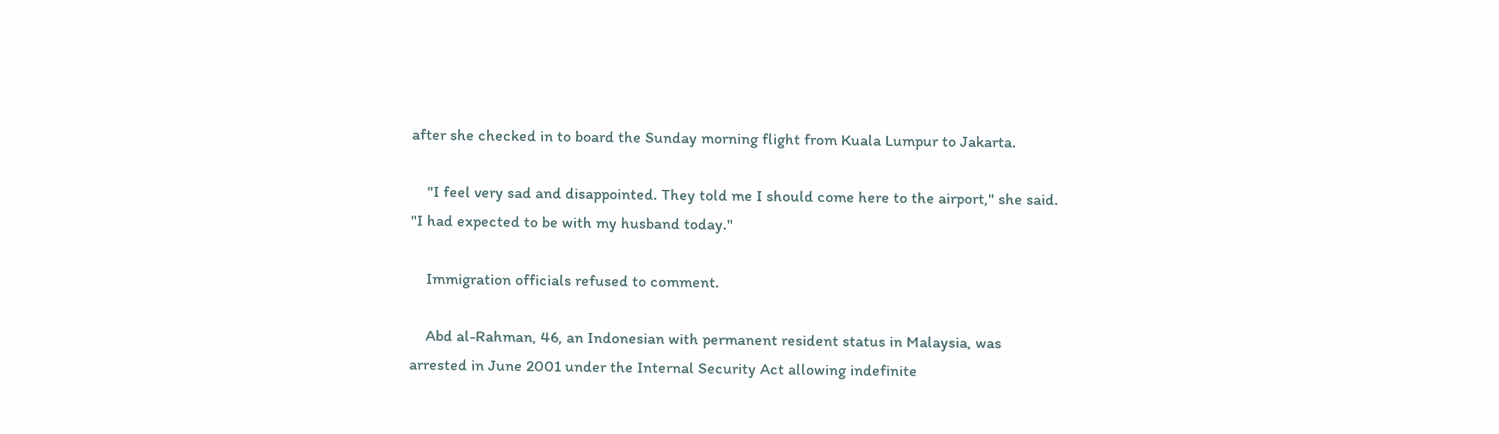after she checked in to board the Sunday morning flight from Kuala Lumpur to Jakarta.

    "I feel very sad and disappointed. They told me I should come here to the airport," she said. "I had expected to be with my husband today."

    Immigration officials refused to comment.

    Abd al-Rahman, 46, an Indonesian with permanent resident status in Malaysia, was arrested in June 2001 under the Internal Security Act allowing indefinite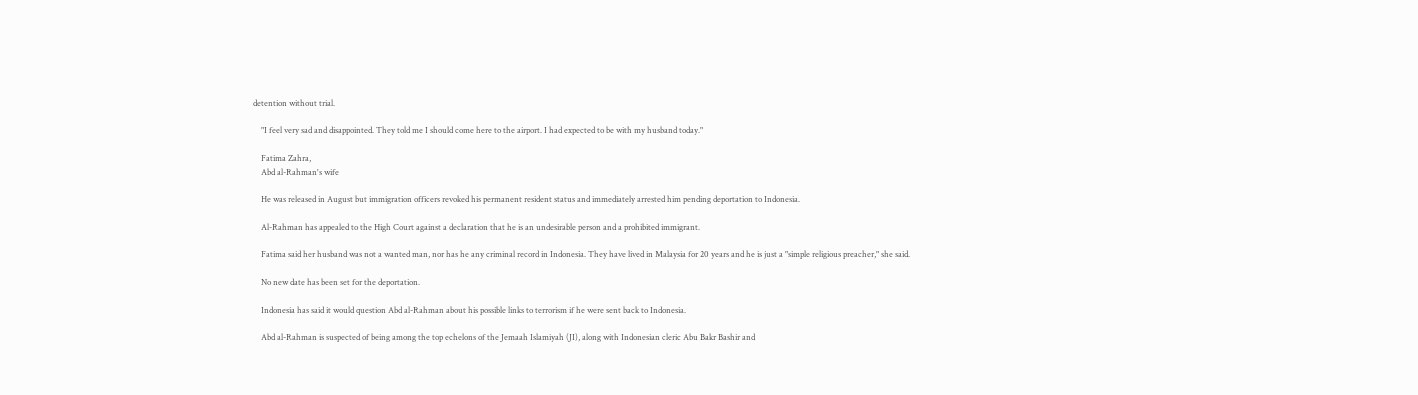detention without trial.

    "I feel very sad and disappointed. They told me I should come here to the airport. I had expected to be with my husband today."

    Fatima Zahra,
    Abd al-Rahman's wife

    He was released in August but immigration officers revoked his permanent resident status and immediately arrested him pending deportation to Indonesia.

    Al-Rahman has appealed to the High Court against a declaration that he is an undesirable person and a prohibited immigrant.

    Fatima said her husband was not a wanted man, nor has he any criminal record in Indonesia. They have lived in Malaysia for 20 years and he is just a "simple religious preacher," she said.

    No new date has been set for the deportation.

    Indonesia has said it would question Abd al-Rahman about his possible links to terrorism if he were sent back to Indonesia.

    Abd al-Rahman is suspected of being among the top echelons of the Jemaah Islamiyah (JI), along with Indonesian cleric Abu Bakr Bashir and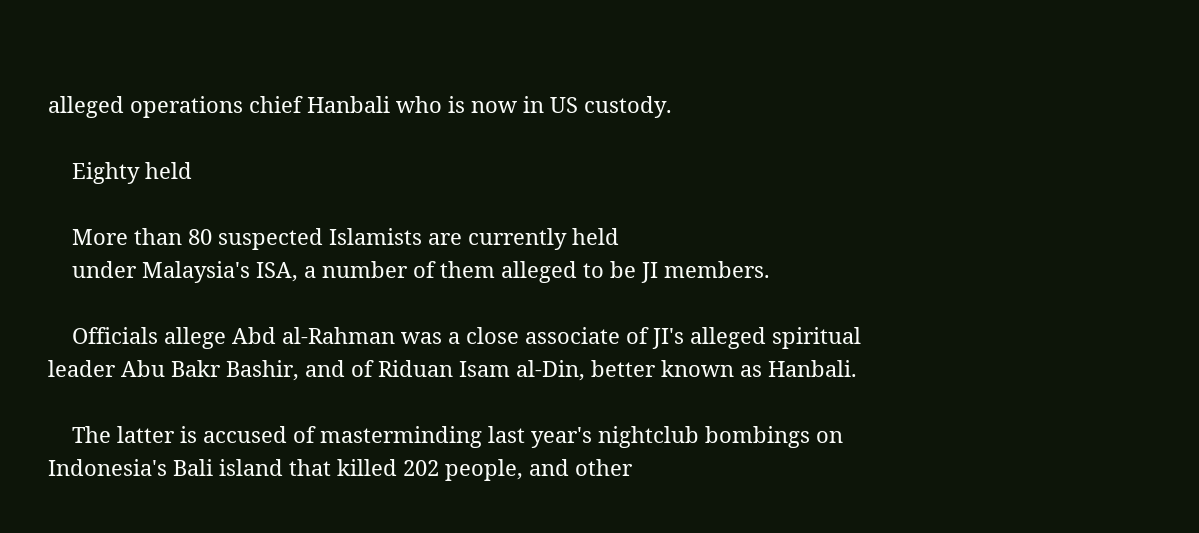alleged operations chief Hanbali who is now in US custody.

    Eighty held

    More than 80 suspected Islamists are currently held
    under Malaysia's ISA, a number of them alleged to be JI members.

    Officials allege Abd al-Rahman was a close associate of JI's alleged spiritual leader Abu Bakr Bashir, and of Riduan Isam al-Din, better known as Hanbali.

    The latter is accused of masterminding last year's nightclub bombings on Indonesia's Bali island that killed 202 people, and other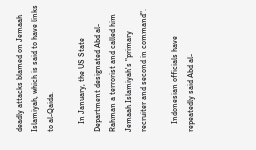deadly attacks blamed on Jemaah Islamiyah, which is said to have links to al-Qaida.

    In January, the US State Department designated Abd al-Rahman a terrorist and called him Jemaah Islamiyah's "primary recruiter and second in command".

    Indonesian officials have repeatedly said Abd al-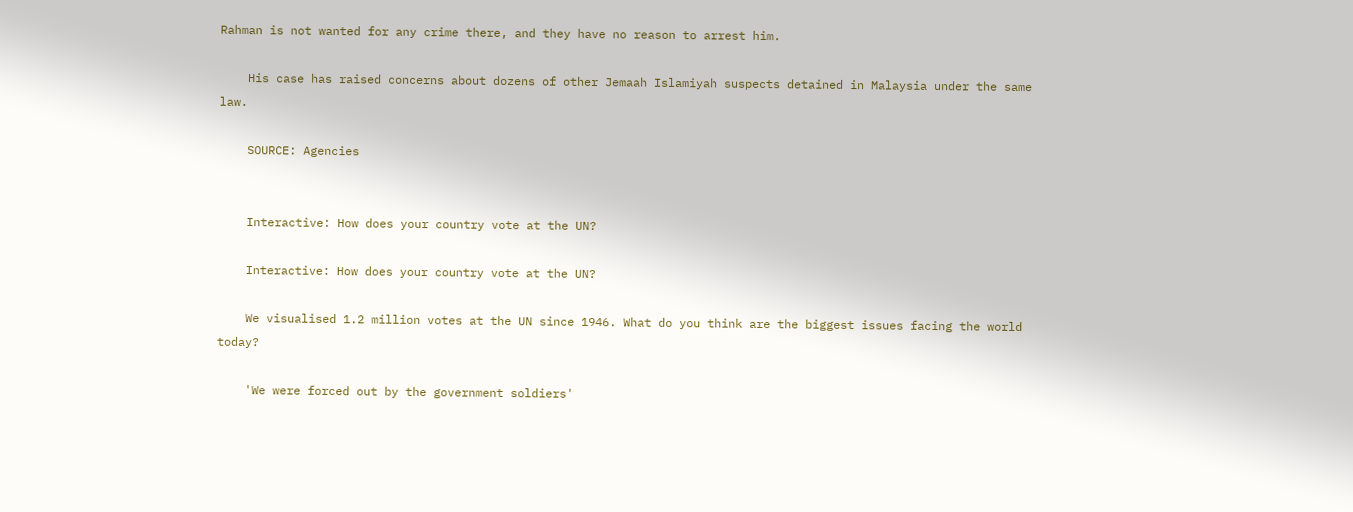Rahman is not wanted for any crime there, and they have no reason to arrest him.

    His case has raised concerns about dozens of other Jemaah Islamiyah suspects detained in Malaysia under the same law.

    SOURCE: Agencies


    Interactive: How does your country vote at the UN?

    Interactive: How does your country vote at the UN?

    We visualised 1.2 million votes at the UN since 1946. What do you think are the biggest issues facing the world today?

    'We were forced out by the government soldiers'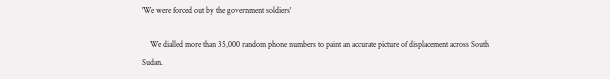'We were forced out by the government soldiers'

    We dialled more than 35,000 random phone numbers to paint an accurate picture of displacement across South Sudan.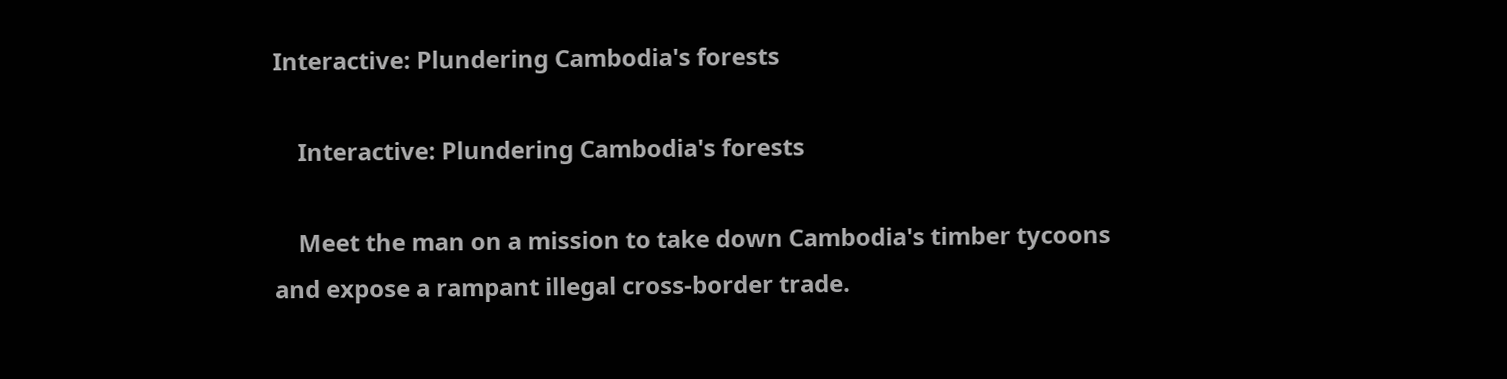Interactive: Plundering Cambodia's forests

    Interactive: Plundering Cambodia's forests

    Meet the man on a mission to take down Cambodia's timber tycoons and expose a rampant illegal cross-border trade.